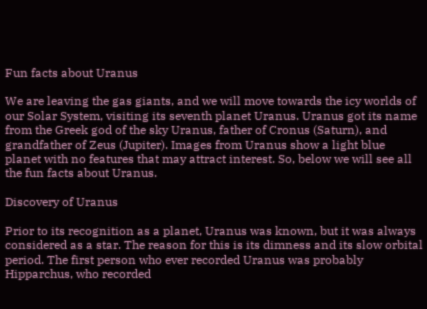Fun facts about Uranus

We are leaving the gas giants, and we will move towards the icy worlds of our Solar System, visiting its seventh planet Uranus. Uranus got its name from the Greek god of the sky Uranus, father of Cronus (Saturn), and grandfather of Zeus (Jupiter). Images from Uranus show a light blue planet with no features that may attract interest. So, below we will see all the fun facts about Uranus.

Discovery of Uranus

Prior to its recognition as a planet, Uranus was known, but it was always considered as a star. The reason for this is its dimness and its slow orbital period. The first person who ever recorded Uranus was probably Hipparchus, who recorded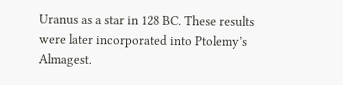Uranus as a star in 128 BC. These results were later incorporated into Ptolemy’s Almagest.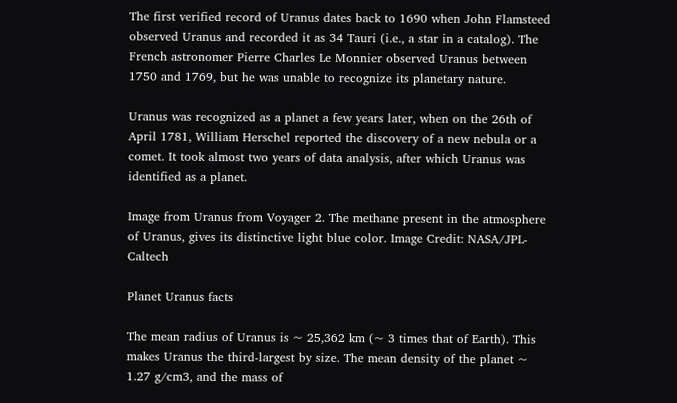The first verified record of Uranus dates back to 1690 when John Flamsteed observed Uranus and recorded it as 34 Tauri (i.e., a star in a catalog). The French astronomer Pierre Charles Le Monnier observed Uranus between 1750 and 1769, but he was unable to recognize its planetary nature.

Uranus was recognized as a planet a few years later, when on the 26th of April 1781, William Herschel reported the discovery of a new nebula or a comet. It took almost two years of data analysis, after which Uranus was identified as a planet.

Image from Uranus from Voyager 2. The methane present in the atmosphere of Uranus, gives its distinctive light blue color. Image Credit: NASA/JPL-Caltech

Planet Uranus facts

The mean radius of Uranus is ~ 25,362 km (~ 3 times that of Earth). This makes Uranus the third-largest by size. The mean density of the planet ~ 1.27 g/cm3, and the mass of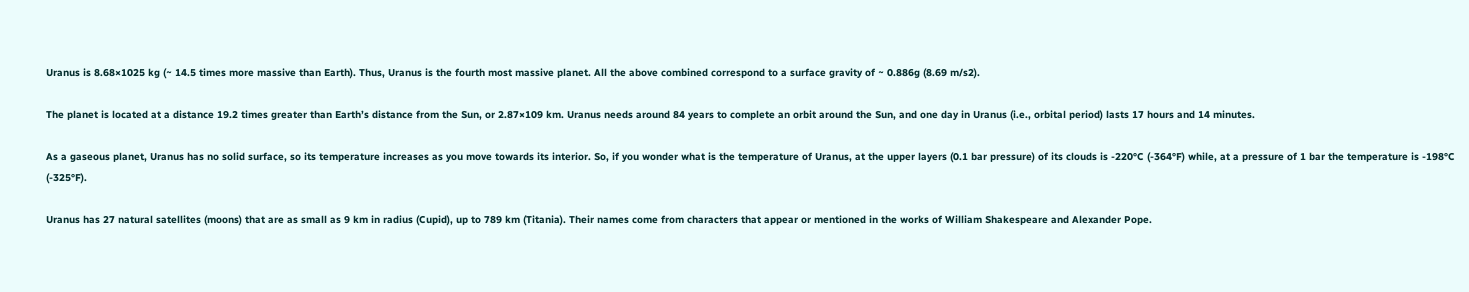Uranus is 8.68×1025 kg (~ 14.5 times more massive than Earth). Thus, Uranus is the fourth most massive planet. All the above combined correspond to a surface gravity of ~ 0.886g (8.69 m/s2).

The planet is located at a distance 19.2 times greater than Earth’s distance from the Sun, or 2.87×109 km. Uranus needs around 84 years to complete an orbit around the Sun, and one day in Uranus (i.e., orbital period) lasts 17 hours and 14 minutes.

As a gaseous planet, Uranus has no solid surface, so its temperature increases as you move towards its interior. So, if you wonder what is the temperature of Uranus, at the upper layers (0.1 bar pressure) of its clouds is -220°C (-364°F) while, at a pressure of 1 bar the temperature is -198°C (-325°F).

Uranus has 27 natural satellites (moons) that are as small as 9 km in radius (Cupid), up to 789 km (Titania). Their names come from characters that appear or mentioned in the works of William Shakespeare and Alexander Pope.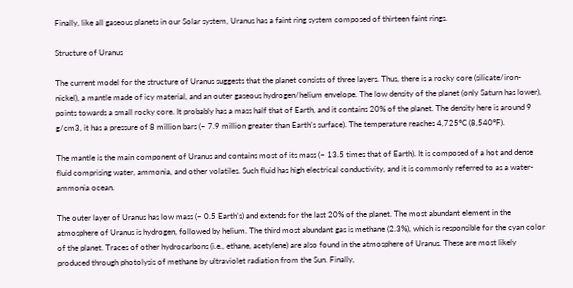Finally, like all gaseous planets in our Solar system, Uranus has a faint ring system composed of thirteen faint rings.

Structure of Uranus

The current model for the structure of Uranus suggests that the planet consists of three layers. Thus, there is a rocky core (silicate/iron-nickel), a mantle made of icy material, and an outer gaseous hydrogen/helium envelope. The low density of the planet (only Saturn has lower), points towards a small rocky core. It probably has a mass half that of Earth, and it contains 20% of the planet. The density here is around 9 g/cm3, it has a pressure of 8 million bars (~ 7.9 million greater than Earth’s surface). The temperature reaches 4,725°C (8,540°F).

The mantle is the main component of Uranus and contains most of its mass (~ 13.5 times that of Earth). It is composed of a hot and dense fluid comprising water, ammonia, and other volatiles. Such fluid has high electrical conductivity, and it is commonly referred to as a water-ammonia ocean.

The outer layer of Uranus has low mass (~ 0.5 Earth’s) and extends for the last 20% of the planet. The most abundant element in the atmosphere of Uranus is hydrogen, followed by helium. The third most abundant gas is methane (2.3%), which is responsible for the cyan color of the planet. Traces of other hydrocarbons (i.e., ethane, acetylene) are also found in the atmosphere of Uranus. These are most likely produced through photolysis of methane by ultraviolet radiation from the Sun. Finally,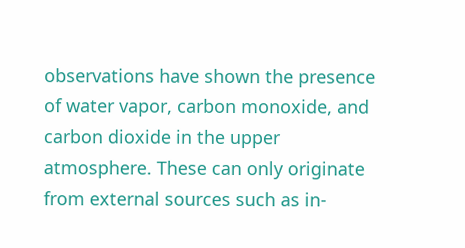observations have shown the presence of water vapor, carbon monoxide, and carbon dioxide in the upper atmosphere. These can only originate from external sources such as in-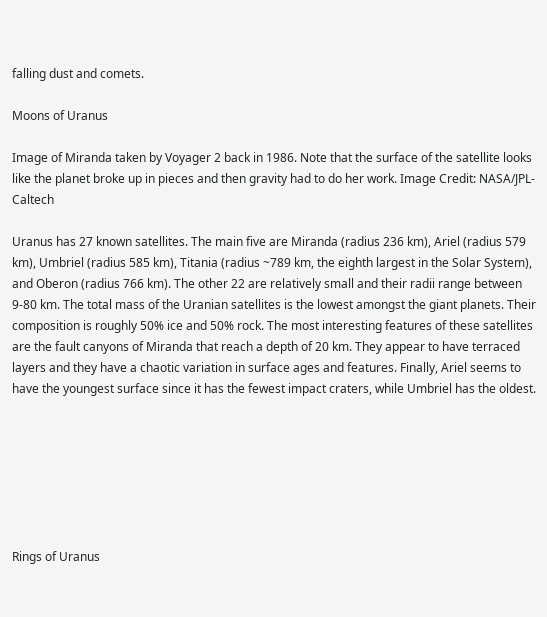falling dust and comets.

Moons of Uranus

Image of Miranda taken by Voyager 2 back in 1986. Note that the surface of the satellite looks like the planet broke up in pieces and then gravity had to do her work. Image Credit: NASA/JPL-Caltech

Uranus has 27 known satellites. The main five are Miranda (radius 236 km), Ariel (radius 579 km), Umbriel (radius 585 km), Titania (radius ~789 km, the eighth largest in the Solar System), and Oberon (radius 766 km). The other 22 are relatively small and their radii range between 9-80 km. The total mass of the Uranian satellites is the lowest amongst the giant planets. Their composition is roughly 50% ice and 50% rock. The most interesting features of these satellites are the fault canyons of Miranda that reach a depth of 20 km. They appear to have terraced layers and they have a chaotic variation in surface ages and features. Finally, Ariel seems to have the youngest surface since it has the fewest impact craters, while Umbriel has the oldest.







Rings of Uranus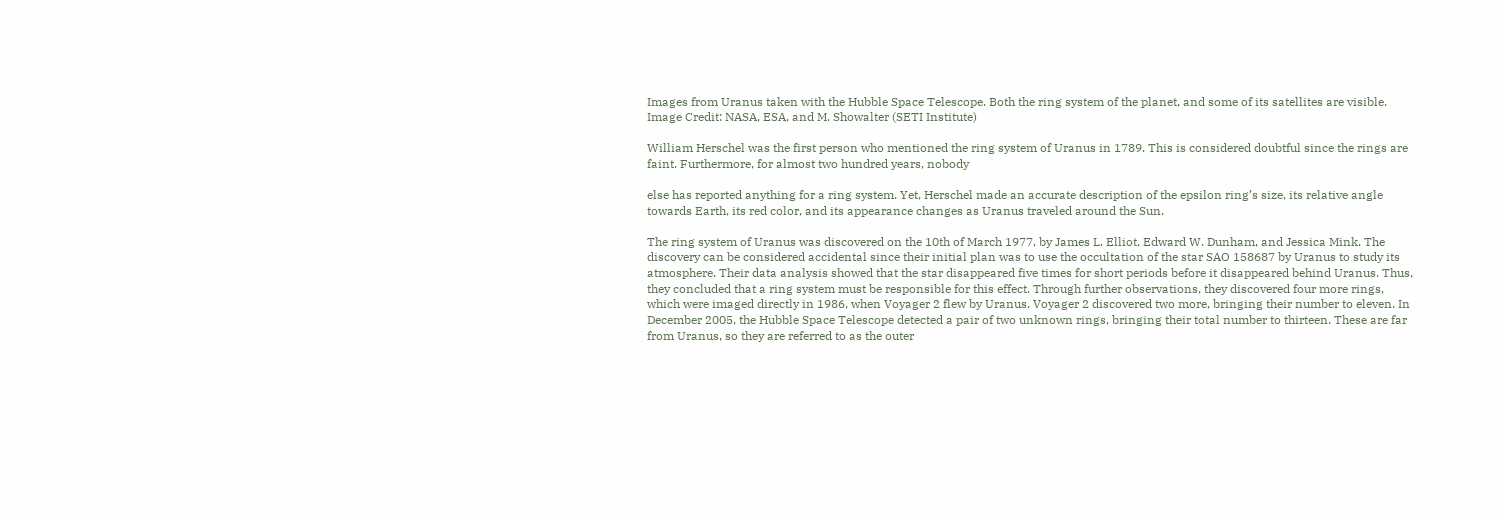Images from Uranus taken with the Hubble Space Telescope. Both the ring system of the planet, and some of its satellites are visible. Image Credit: NASA, ESA, and M. Showalter (SETI Institute)

William Herschel was the first person who mentioned the ring system of Uranus in 1789. This is considered doubtful since the rings are faint. Furthermore, for almost two hundred years, nobody

else has reported anything for a ring system. Yet, Herschel made an accurate description of the epsilon ring’s size, its relative angle towards Earth, its red color, and its appearance changes as Uranus traveled around the Sun.

The ring system of Uranus was discovered on the 10th of March 1977, by James L. Elliot, Edward W. Dunham, and Jessica Mink. The discovery can be considered accidental since their initial plan was to use the occultation of the star SAO 158687 by Uranus to study its atmosphere. Their data analysis showed that the star disappeared five times for short periods before it disappeared behind Uranus. Thus, they concluded that a ring system must be responsible for this effect. Through further observations, they discovered four more rings, which were imaged directly in 1986, when Voyager 2 flew by Uranus. Voyager 2 discovered two more, bringing their number to eleven. In December 2005, the Hubble Space Telescope detected a pair of two unknown rings, bringing their total number to thirteen. These are far from Uranus, so they are referred to as the outer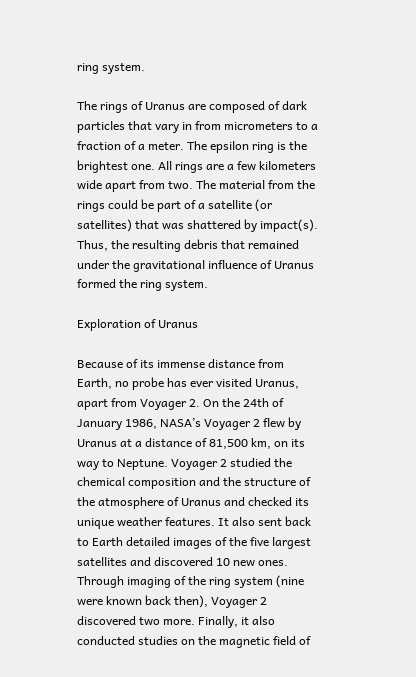ring system.

The rings of Uranus are composed of dark particles that vary in from micrometers to a fraction of a meter. The epsilon ring is the brightest one. All rings are a few kilometers wide apart from two. The material from the rings could be part of a satellite (or satellites) that was shattered by impact(s). Thus, the resulting debris that remained under the gravitational influence of Uranus formed the ring system.

Exploration of Uranus

Because of its immense distance from Earth, no probe has ever visited Uranus, apart from Voyager 2. On the 24th of January 1986, NASA’s Voyager 2 flew by Uranus at a distance of 81,500 km, on its way to Neptune. Voyager 2 studied the chemical composition and the structure of the atmosphere of Uranus and checked its unique weather features. It also sent back to Earth detailed images of the five largest satellites and discovered 10 new ones. Through imaging of the ring system (nine were known back then), Voyager 2 discovered two more. Finally, it also conducted studies on the magnetic field of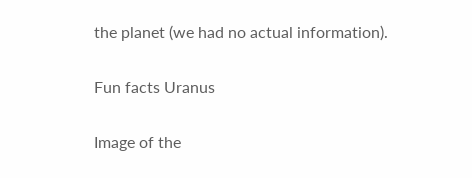the planet (we had no actual information).

Fun facts Uranus

Image of the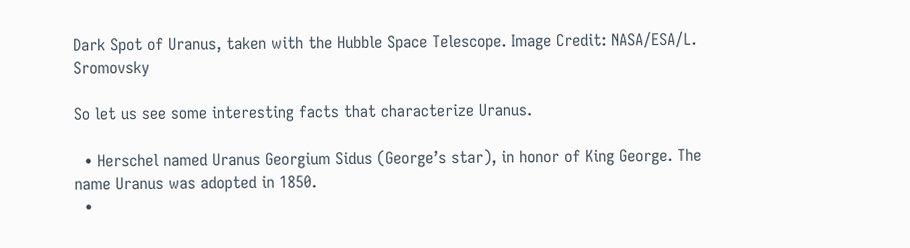Dark Spot of Uranus, taken with the Hubble Space Telescope. Image Credit: NASA/ESA/L. Sromovsky

So let us see some interesting facts that characterize Uranus.

  • Herschel named Uranus Georgium Sidus (George’s star), in honor of King George. The name Uranus was adopted in 1850.
  •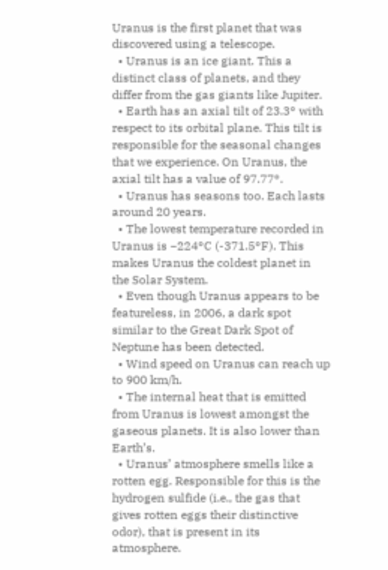Uranus is the first planet that was discovered using a telescope.
  • Uranus is an ice giant. This a distinct class of planets, and they differ from the gas giants like Jupiter.
  • Earth has an axial tilt of 23.3° with respect to its orbital plane. This tilt is responsible for the seasonal changes that we experience. On Uranus, the axial tilt has a value of 97.77°.
  • Uranus has seasons too. Each lasts around 20 years.
  • The lowest temperature recorded in Uranus is −224°C (-371.5°F). This makes Uranus the coldest planet in the Solar System.
  • Even though Uranus appears to be featureless, in 2006, a dark spot similar to the Great Dark Spot of Neptune has been detected.
  • Wind speed on Uranus can reach up to 900 km/h.
  • The internal heat that is emitted from Uranus is lowest amongst the gaseous planets. It is also lower than Earth’s.
  • Uranus’ atmosphere smells like a rotten egg. Responsible for this is the hydrogen sulfide (i.e., the gas that gives rotten eggs their distinctive odor), that is present in its atmosphere.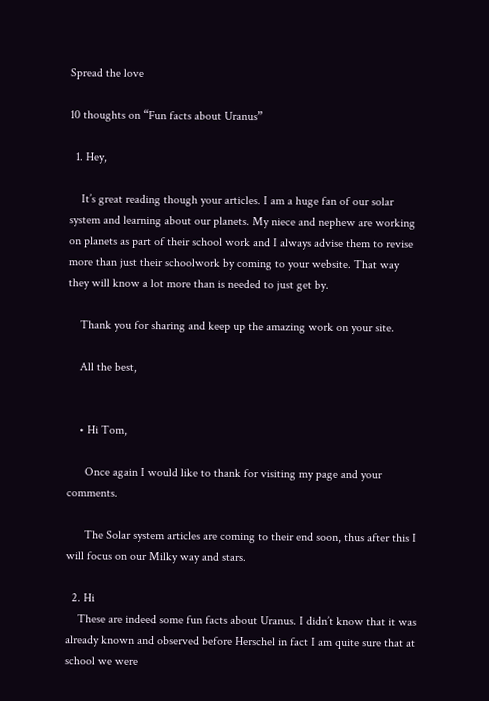Spread the love

10 thoughts on “Fun facts about Uranus”

  1. Hey,

    It’s great reading though your articles. I am a huge fan of our solar system and learning about our planets. My niece and nephew are working on planets as part of their school work and I always advise them to revise more than just their schoolwork by coming to your website. That way they will know a lot more than is needed to just get by.

    Thank you for sharing and keep up the amazing work on your site.

    All the best,


    • Hi Tom,

      Once again I would like to thank for visiting my page and your comments.

      The Solar system articles are coming to their end soon, thus after this I will focus on our Milky way and stars.

  2. Hi
    These are indeed some fun facts about Uranus. I didn’t know that it was already known and observed before Herschel in fact I am quite sure that at school we were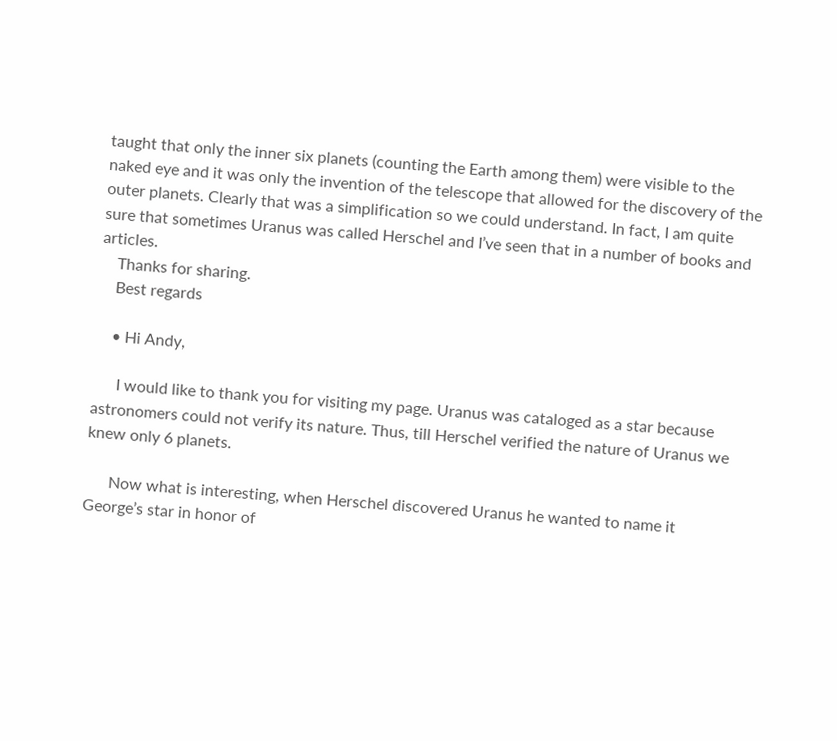taught that only the inner six planets (counting the Earth among them) were visible to the naked eye and it was only the invention of the telescope that allowed for the discovery of the outer planets. Clearly that was a simplification so we could understand. In fact, I am quite sure that sometimes Uranus was called Herschel and I’ve seen that in a number of books and articles.
    Thanks for sharing.
    Best regards

    • Hi Andy,

      I would like to thank you for visiting my page. Uranus was cataloged as a star because astronomers could not verify its nature. Thus, till Herschel verified the nature of Uranus we knew only 6 planets.

      Now what is interesting, when Herschel discovered Uranus he wanted to name it George’s star in honor of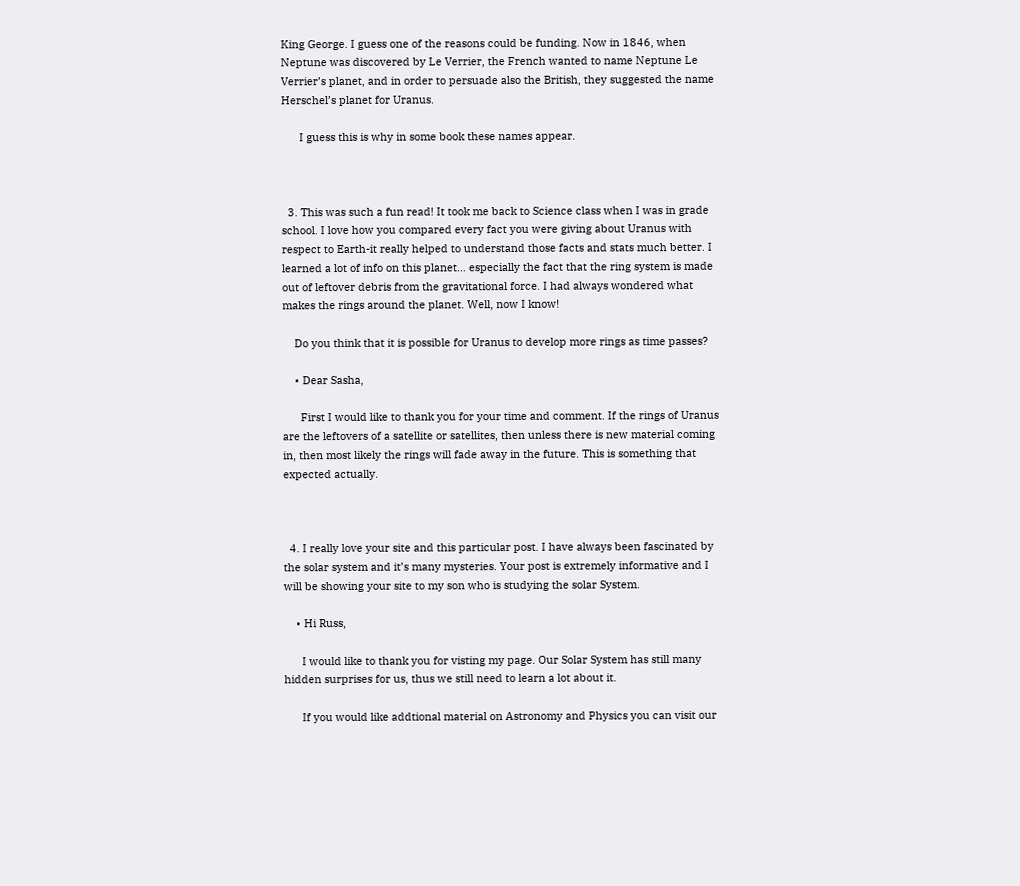King George. I guess one of the reasons could be funding. Now in 1846, when Neptune was discovered by Le Verrier, the French wanted to name Neptune Le Verrier’s planet, and in order to persuade also the British, they suggested the name Herschel’s planet for Uranus.

      I guess this is why in some book these names appear.



  3. This was such a fun read! It took me back to Science class when I was in grade school. I love how you compared every fact you were giving about Uranus with respect to Earth-it really helped to understand those facts and stats much better. I learned a lot of info on this planet… especially the fact that the ring system is made out of leftover debris from the gravitational force. I had always wondered what makes the rings around the planet. Well, now I know!

    Do you think that it is possible for Uranus to develop more rings as time passes?

    • Dear Sasha,

      First I would like to thank you for your time and comment. If the rings of Uranus are the leftovers of a satellite or satellites, then unless there is new material coming in, then most likely the rings will fade away in the future. This is something that expected actually.



  4. I really love your site and this particular post. I have always been fascinated by the solar system and it’s many mysteries. Your post is extremely informative and I will be showing your site to my son who is studying the solar System.

    • Hi Russ,

      I would like to thank you for visting my page. Our Solar System has still many hidden surprises for us, thus we still need to learn a lot about it.

      If you would like addtional material on Astronomy and Physics you can visit our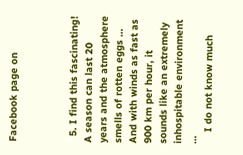Facebook page on



  5. I find this fascinating! A season can last 20 years and the atmosphere smells of rotten eggs … And with winds as fast as 900 km per hour, it sounds like an extremely inhospitable environment …
    I do not know much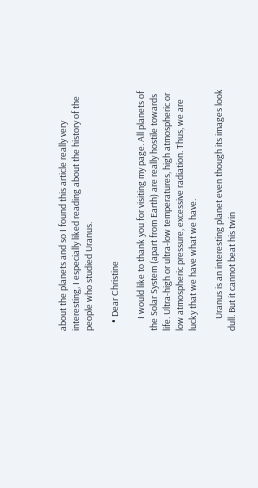about the planets and so I found this article really very interesting, I especially liked reading about the history of the people who studied Uranus.

    • Dear Christine

      I would like to thank you for visiting my page. All planets of the Solar System (apart from Earth) are really hostile towards life. Ultra-high or ultra-low temperatures, high atmospheric or low atmospheric pressure, excessive radiation. Thus, we are lucky that we have what we have.

      Uranus is an interesting planet even though its images look dull. But it cannot beat his twin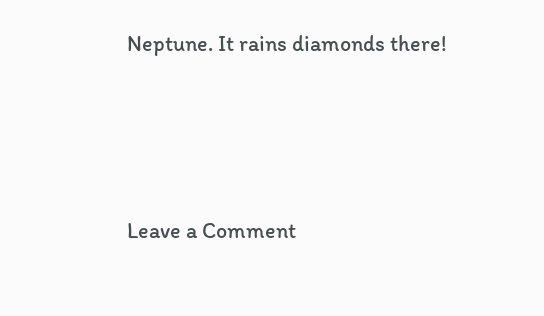Neptune. It rains diamonds there!




Leave a Comment